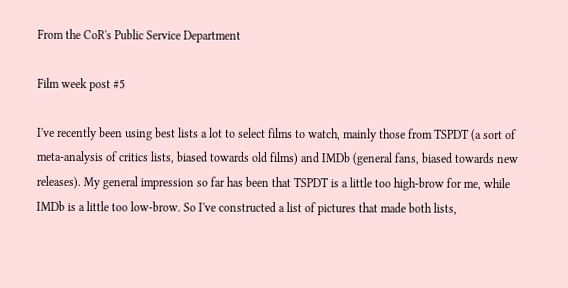From the CoR's Public Service Department

Film week post #5

I've recently been using best lists a lot to select films to watch, mainly those from TSPDT (a sort of meta-analysis of critics lists, biased towards old films) and IMDb (general fans, biased towards new releases). My general impression so far has been that TSPDT is a little too high-brow for me, while IMDb is a little too low-brow. So I've constructed a list of pictures that made both lists,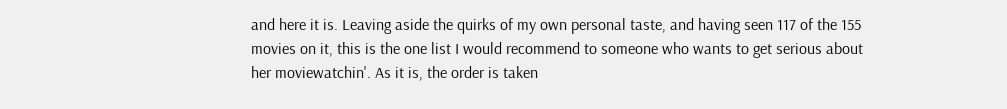and here it is. Leaving aside the quirks of my own personal taste, and having seen 117 of the 155 movies on it, this is the one list I would recommend to someone who wants to get serious about her moviewatchin'. As it is, the order is taken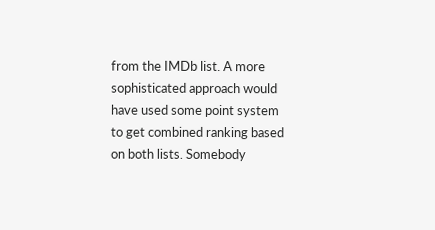from the IMDb list. A more sophisticated approach would have used some point system to get combined ranking based on both lists. Somebody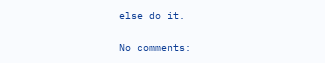else do it.

No comments: